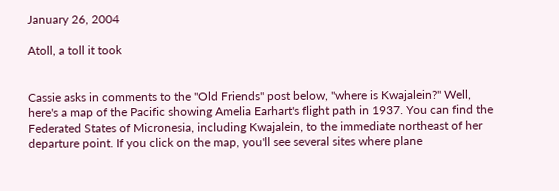January 26, 2004

Atoll, a toll it took


Cassie asks in comments to the "Old Friends" post below, "where is Kwajalein?" Well, here's a map of the Pacific showing Amelia Earhart's flight path in 1937. You can find the Federated States of Micronesia, including Kwajalein, to the immediate northeast of her departure point. If you click on the map, you'll see several sites where plane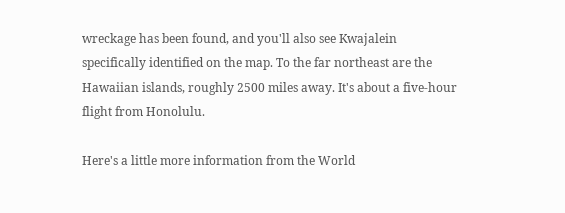wreckage has been found, and you'll also see Kwajalein specifically identified on the map. To the far northeast are the Hawaiian islands, roughly 2500 miles away. It's about a five-hour flight from Honolulu.

Here's a little more information from the World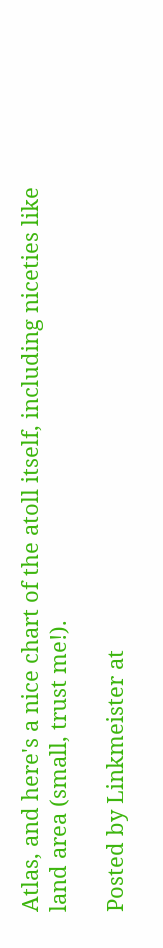Atlas, and here's a nice chart of the atoll itself, including niceties like land area (small, trust me!).

Posted by Linkmeister at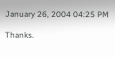January 26, 2004 04:25 PM

Thanks.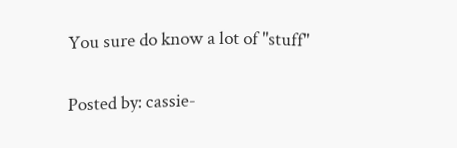You sure do know a lot of "stuff"


Posted by: cassie-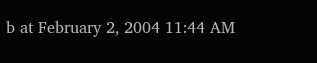b at February 2, 2004 11:44 AM